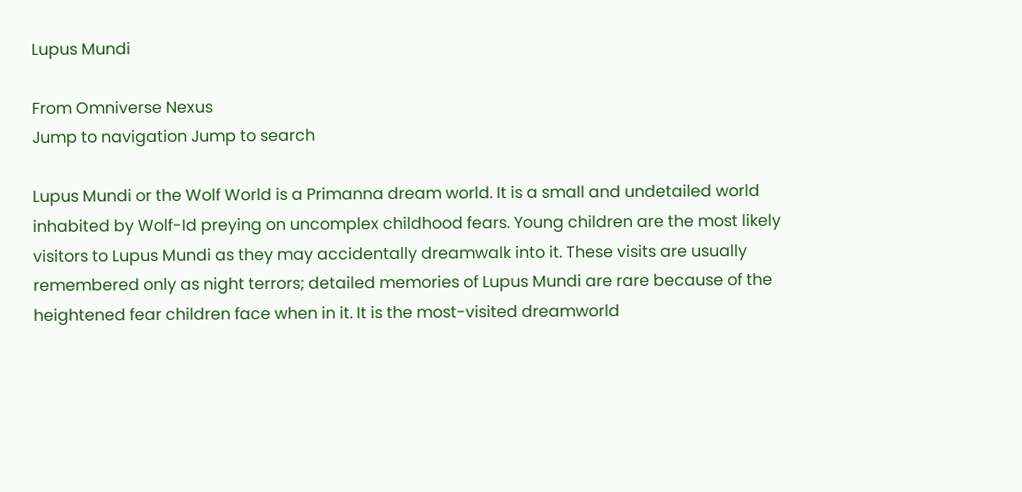Lupus Mundi

From Omniverse Nexus
Jump to navigation Jump to search

Lupus Mundi or the Wolf World is a Primanna dream world. It is a small and undetailed world inhabited by Wolf-Id preying on uncomplex childhood fears. Young children are the most likely visitors to Lupus Mundi as they may accidentally dreamwalk into it. These visits are usually remembered only as night terrors; detailed memories of Lupus Mundi are rare because of the heightened fear children face when in it. It is the most-visited dreamworld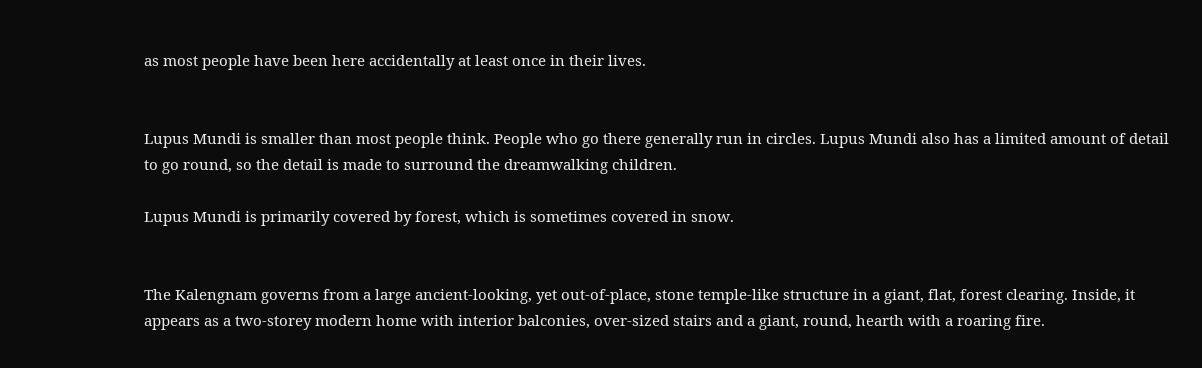as most people have been here accidentally at least once in their lives.


Lupus Mundi is smaller than most people think. People who go there generally run in circles. Lupus Mundi also has a limited amount of detail to go round, so the detail is made to surround the dreamwalking children.

Lupus Mundi is primarily covered by forest, which is sometimes covered in snow.


The Kalengnam governs from a large ancient-looking, yet out-of-place, stone temple-like structure in a giant, flat, forest clearing. Inside, it appears as a two-storey modern home with interior balconies, over-sized stairs and a giant, round, hearth with a roaring fire.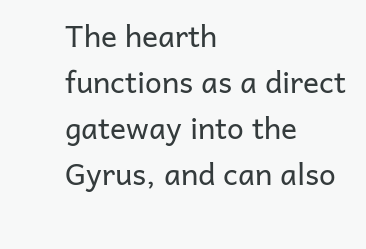The hearth functions as a direct gateway into the Gyrus, and can also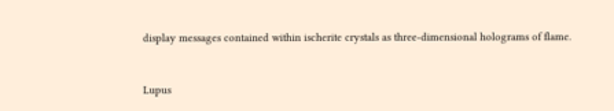display messages contained within ischerite crystals as three-dimensional holograms of flame.


Lupus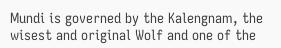Mundi is governed by the Kalengnam, the wisest and original Wolf and one of the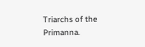Triarchs of the Primanna.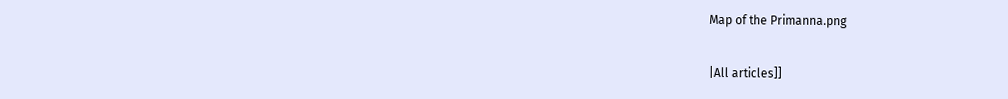Map of the Primanna.png

|All articles]]